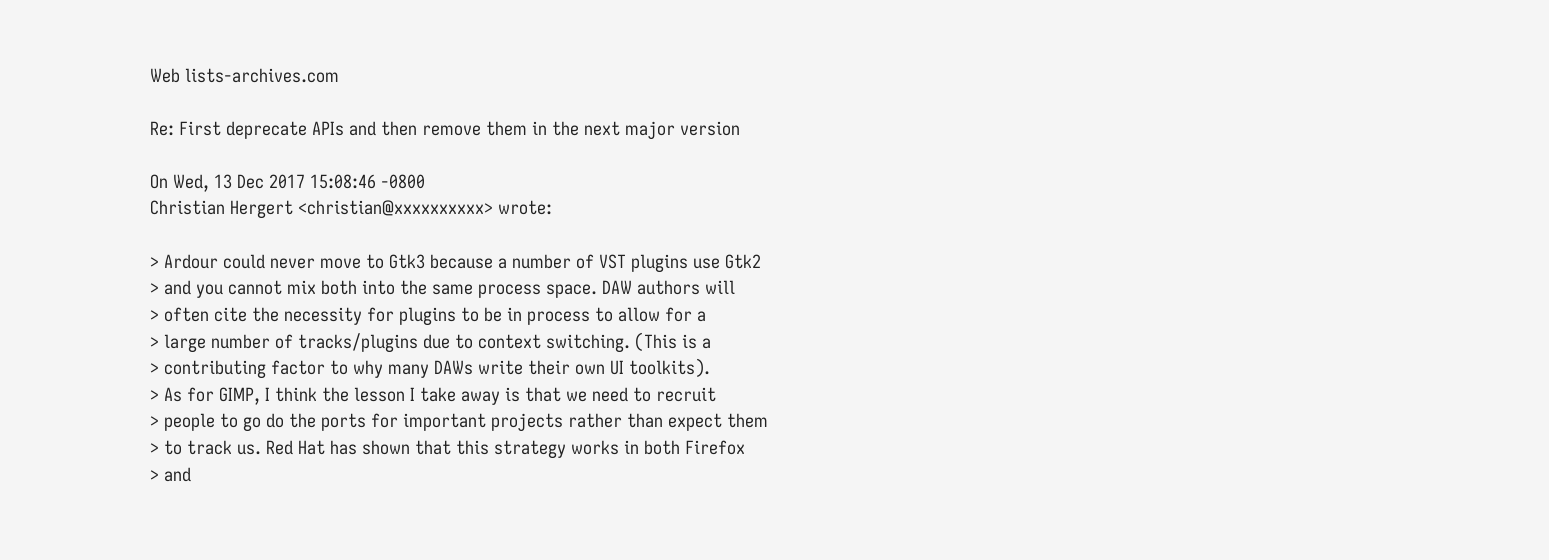Web lists-archives.com

Re: First deprecate APIs and then remove them in the next major version

On Wed, 13 Dec 2017 15:08:46 -0800
Christian Hergert <christian@xxxxxxxxxx> wrote:

> Ardour could never move to Gtk3 because a number of VST plugins use Gtk2
> and you cannot mix both into the same process space. DAW authors will
> often cite the necessity for plugins to be in process to allow for a
> large number of tracks/plugins due to context switching. (This is a
> contributing factor to why many DAWs write their own UI toolkits).
> As for GIMP, I think the lesson I take away is that we need to recruit
> people to go do the ports for important projects rather than expect them
> to track us. Red Hat has shown that this strategy works in both Firefox
> and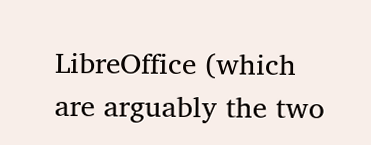LibreOffice (which are arguably the two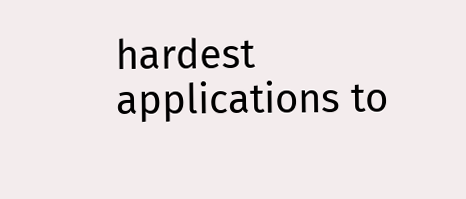hardest applications to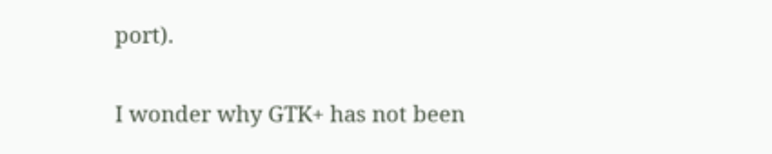port).


I wonder why GTK+ has not been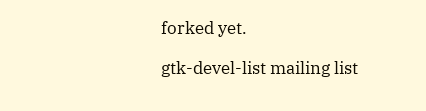forked yet.

gtk-devel-list mailing list